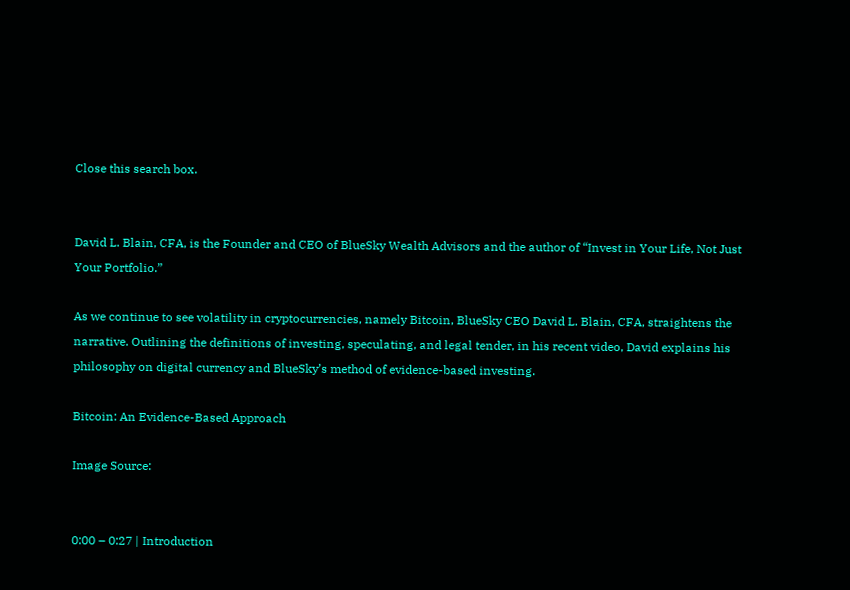Close this search box.


David L. Blain, CFA, is the Founder and CEO of BlueSky Wealth Advisors and the author of “Invest in Your Life, Not Just Your Portfolio.”

As we continue to see volatility in cryptocurrencies, namely Bitcoin, BlueSky CEO David L. Blain, CFA, straightens the narrative. Outlining the definitions of investing, speculating, and legal tender, in his recent video, David explains his philosophy on digital currency and BlueSky’s method of evidence-based investing.

Bitcoin: An Evidence-Based Approach

Image Source:


0:00 – 0:27 | Introduction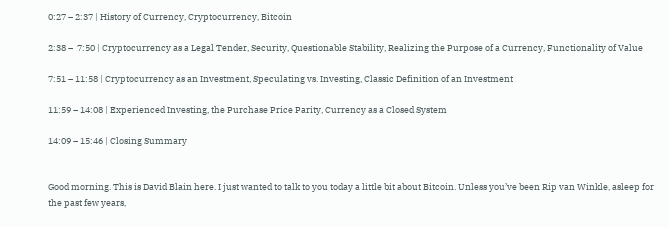0:27 – 2:37 | History of Currency, Cryptocurrency, Bitcoin

2:38 –  7:50 | Cryptocurrency as a Legal Tender, Security, Questionable Stability, Realizing the Purpose of a Currency, Functionality of Value

7:51 – 11:58 | Cryptocurrency as an Investment, Speculating vs. Investing, Classic Definition of an Investment

11:59 – 14:08 | Experienced Investing, the Purchase Price Parity, Currency as a Closed System

14:09 – 15:46 | Closing Summary


Good morning. This is David Blain here. I just wanted to talk to you today a little bit about Bitcoin. Unless you’ve been Rip van Winkle, asleep for the past few years,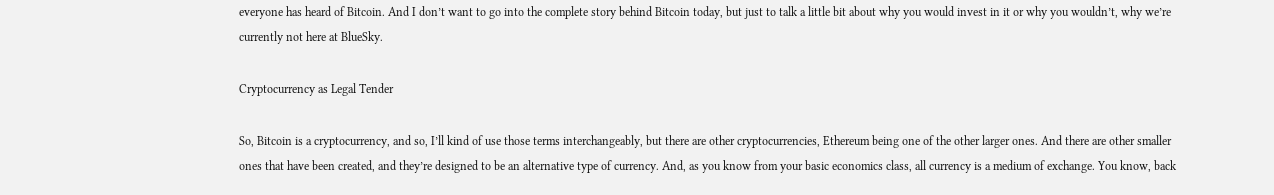everyone has heard of Bitcoin. And I don’t want to go into the complete story behind Bitcoin today, but just to talk a little bit about why you would invest in it or why you wouldn’t, why we’re currently not here at BlueSky.

Cryptocurrency as Legal Tender

So, Bitcoin is a cryptocurrency, and so, I’ll kind of use those terms interchangeably, but there are other cryptocurrencies, Ethereum being one of the other larger ones. And there are other smaller ones that have been created, and they’re designed to be an alternative type of currency. And, as you know from your basic economics class, all currency is a medium of exchange. You know, back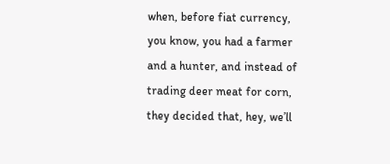when, before fiat currency, you know, you had a farmer and a hunter, and instead of trading deer meat for corn, they decided that, hey, we’ll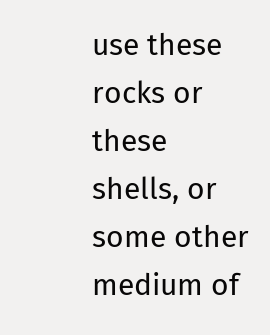use these rocks or these shells, or some other medium of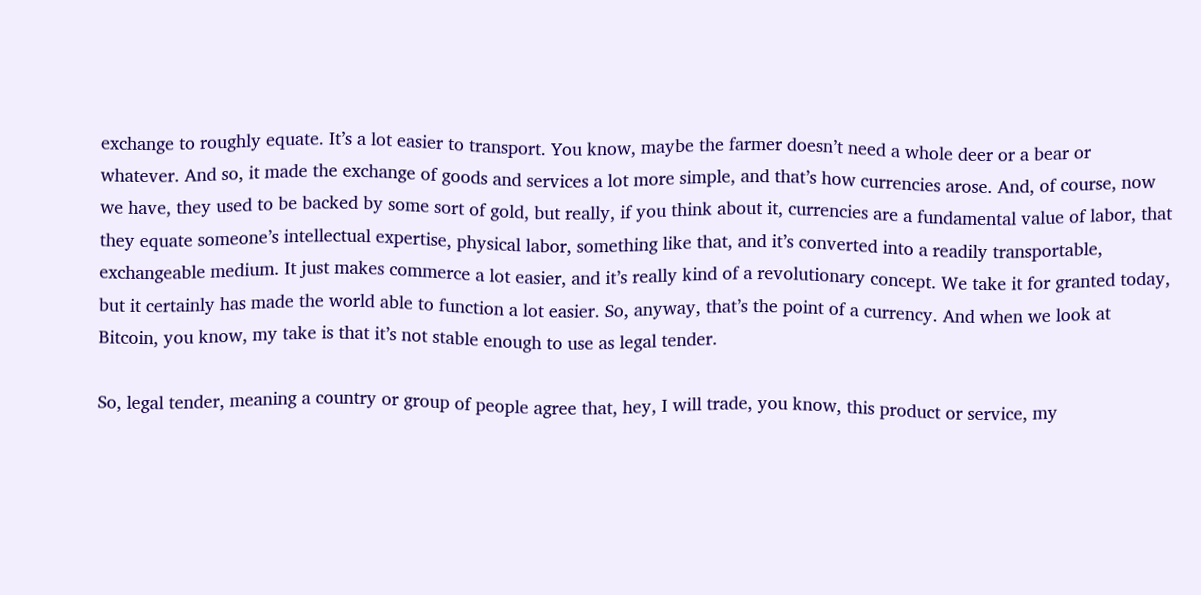exchange to roughly equate. It’s a lot easier to transport. You know, maybe the farmer doesn’t need a whole deer or a bear or whatever. And so, it made the exchange of goods and services a lot more simple, and that’s how currencies arose. And, of course, now we have, they used to be backed by some sort of gold, but really, if you think about it, currencies are a fundamental value of labor, that they equate someone’s intellectual expertise, physical labor, something like that, and it’s converted into a readily transportable, exchangeable medium. It just makes commerce a lot easier, and it’s really kind of a revolutionary concept. We take it for granted today, but it certainly has made the world able to function a lot easier. So, anyway, that’s the point of a currency. And when we look at Bitcoin, you know, my take is that it’s not stable enough to use as legal tender.

So, legal tender, meaning a country or group of people agree that, hey, I will trade, you know, this product or service, my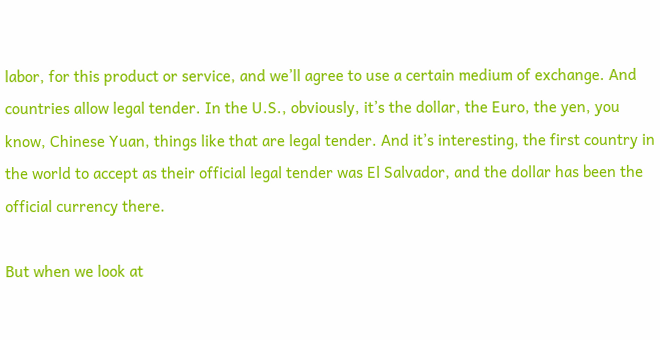labor, for this product or service, and we’ll agree to use a certain medium of exchange. And countries allow legal tender. In the U.S., obviously, it’s the dollar, the Euro, the yen, you know, Chinese Yuan, things like that are legal tender. And it’s interesting, the first country in the world to accept as their official legal tender was El Salvador, and the dollar has been the official currency there.

But when we look at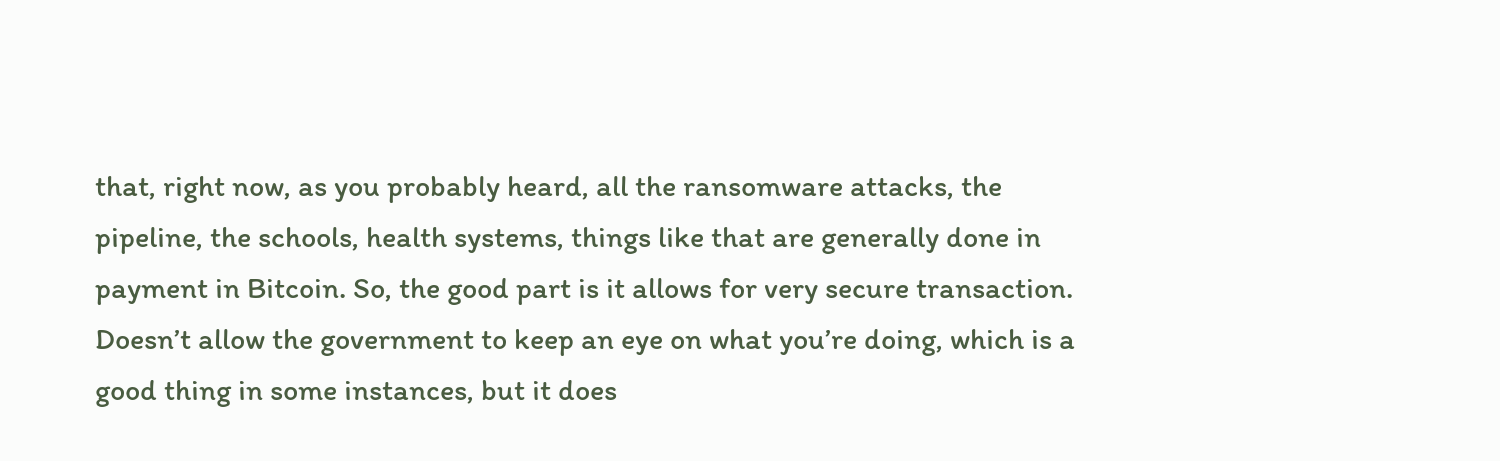that, right now, as you probably heard, all the ransomware attacks, the pipeline, the schools, health systems, things like that are generally done in payment in Bitcoin. So, the good part is it allows for very secure transaction. Doesn’t allow the government to keep an eye on what you’re doing, which is a good thing in some instances, but it does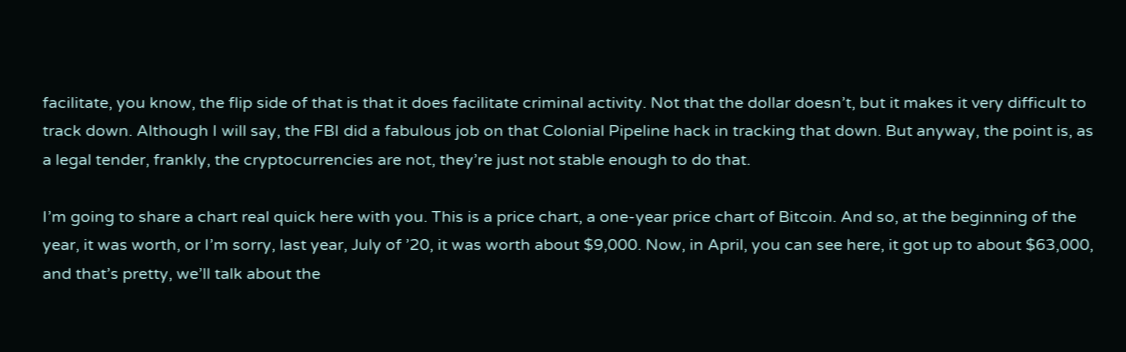facilitate, you know, the flip side of that is that it does facilitate criminal activity. Not that the dollar doesn’t, but it makes it very difficult to track down. Although I will say, the FBI did a fabulous job on that Colonial Pipeline hack in tracking that down. But anyway, the point is, as a legal tender, frankly, the cryptocurrencies are not, they’re just not stable enough to do that.

I’m going to share a chart real quick here with you. This is a price chart, a one-year price chart of Bitcoin. And so, at the beginning of the year, it was worth, or I’m sorry, last year, July of ’20, it was worth about $9,000. Now, in April, you can see here, it got up to about $63,000, and that’s pretty, we’ll talk about the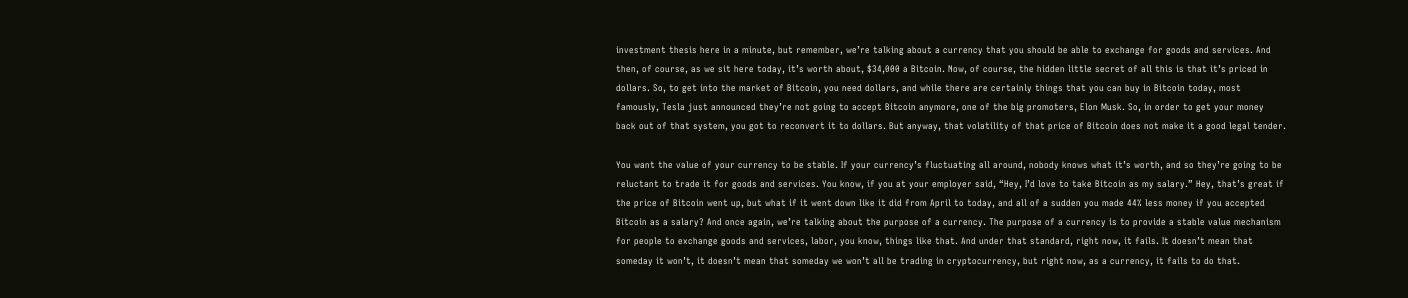investment thesis here in a minute, but remember, we’re talking about a currency that you should be able to exchange for goods and services. And then, of course, as we sit here today, it’s worth about, $34,000 a Bitcoin. Now, of course, the hidden little secret of all this is that it’s priced in dollars. So, to get into the market of Bitcoin, you need dollars, and while there are certainly things that you can buy in Bitcoin today, most famously, Tesla just announced they’re not going to accept Bitcoin anymore, one of the big promoters, Elon Musk. So, in order to get your money back out of that system, you got to reconvert it to dollars. But anyway, that volatility of that price of Bitcoin does not make it a good legal tender.

You want the value of your currency to be stable. If your currency’s fluctuating all around, nobody knows what it’s worth, and so they’re going to be reluctant to trade it for goods and services. You know, if you at your employer said, “Hey, I’d love to take Bitcoin as my salary.” Hey, that’s great if the price of Bitcoin went up, but what if it went down like it did from April to today, and all of a sudden you made 44% less money if you accepted Bitcoin as a salary? And once again, we’re talking about the purpose of a currency. The purpose of a currency is to provide a stable value mechanism for people to exchange goods and services, labor, you know, things like that. And under that standard, right now, it fails. It doesn’t mean that someday it won’t, it doesn’t mean that someday we won’t all be trading in cryptocurrency, but right now, as a currency, it fails to do that.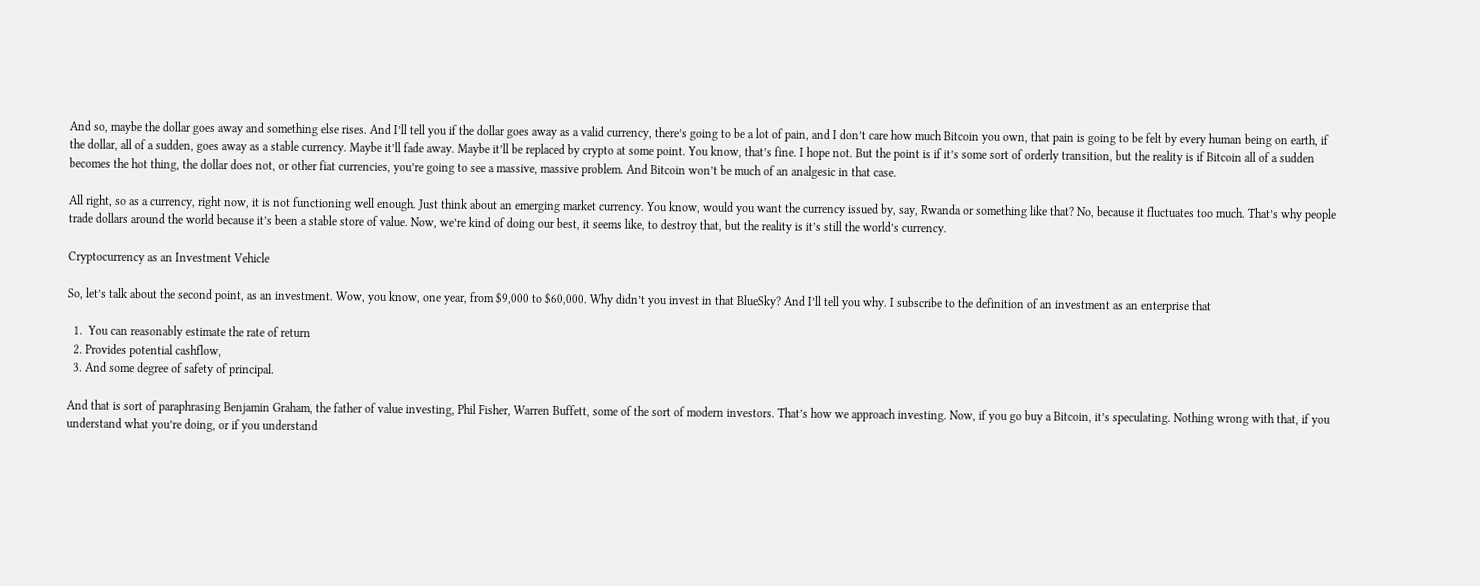And so, maybe the dollar goes away and something else rises. And I’ll tell you if the dollar goes away as a valid currency, there’s going to be a lot of pain, and I don’t care how much Bitcoin you own, that pain is going to be felt by every human being on earth, if the dollar, all of a sudden, goes away as a stable currency. Maybe it’ll fade away. Maybe it’ll be replaced by crypto at some point. You know, that’s fine. I hope not. But the point is if it’s some sort of orderly transition, but the reality is if Bitcoin all of a sudden becomes the hot thing, the dollar does not, or other fiat currencies, you’re going to see a massive, massive problem. And Bitcoin won’t be much of an analgesic in that case.

All right, so as a currency, right now, it is not functioning well enough. Just think about an emerging market currency. You know, would you want the currency issued by, say, Rwanda or something like that? No, because it fluctuates too much. That’s why people trade dollars around the world because it’s been a stable store of value. Now, we’re kind of doing our best, it seems like, to destroy that, but the reality is it’s still the world’s currency.

Cryptocurrency as an Investment Vehicle

So, let’s talk about the second point, as an investment. Wow, you know, one year, from $9,000 to $60,000. Why didn’t you invest in that BlueSky? And I’ll tell you why. I subscribe to the definition of an investment as an enterprise that

  1.  You can reasonably estimate the rate of return
  2. Provides potential cashflow,
  3. And some degree of safety of principal.

And that is sort of paraphrasing Benjamin Graham, the father of value investing, Phil Fisher, Warren Buffett, some of the sort of modern investors. That’s how we approach investing. Now, if you go buy a Bitcoin, it’s speculating. Nothing wrong with that, if you understand what you’re doing, or if you understand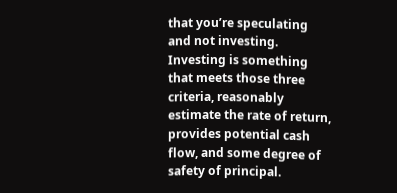that you’re speculating and not investing. Investing is something that meets those three criteria, reasonably estimate the rate of return, provides potential cash flow, and some degree of safety of principal.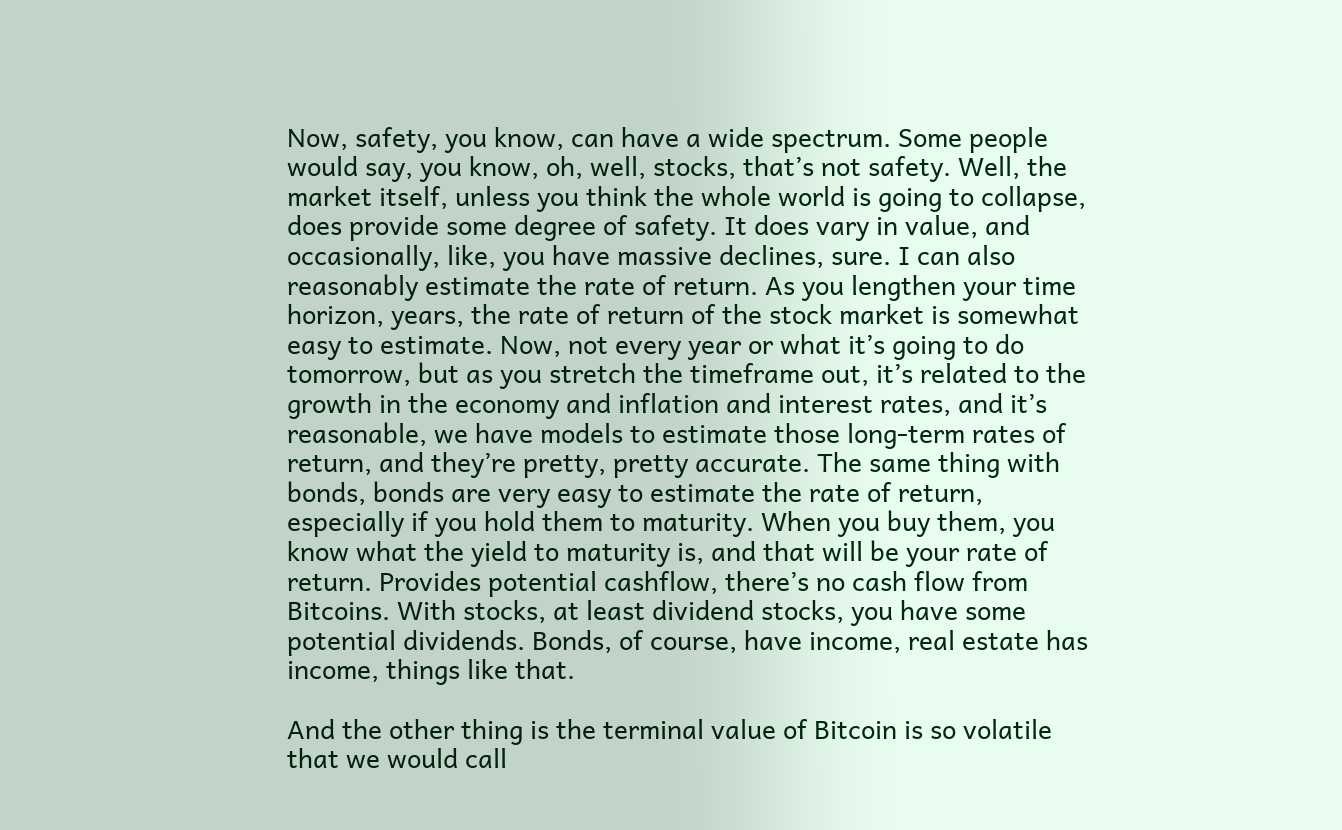Now, safety, you know, can have a wide spectrum. Some people would say, you know, oh, well, stocks, that’s not safety. Well, the market itself, unless you think the whole world is going to collapse, does provide some degree of safety. It does vary in value, and occasionally, like, you have massive declines, sure. I can also reasonably estimate the rate of return. As you lengthen your time horizon, years, the rate of return of the stock market is somewhat easy to estimate. Now, not every year or what it’s going to do tomorrow, but as you stretch the timeframe out, it’s related to the growth in the economy and inflation and interest rates, and it’s reasonable, we have models to estimate those long-term rates of return, and they’re pretty, pretty accurate. The same thing with bonds, bonds are very easy to estimate the rate of return, especially if you hold them to maturity. When you buy them, you know what the yield to maturity is, and that will be your rate of return. Provides potential cashflow, there’s no cash flow from Bitcoins. With stocks, at least dividend stocks, you have some potential dividends. Bonds, of course, have income, real estate has income, things like that.

And the other thing is the terminal value of Bitcoin is so volatile that we would call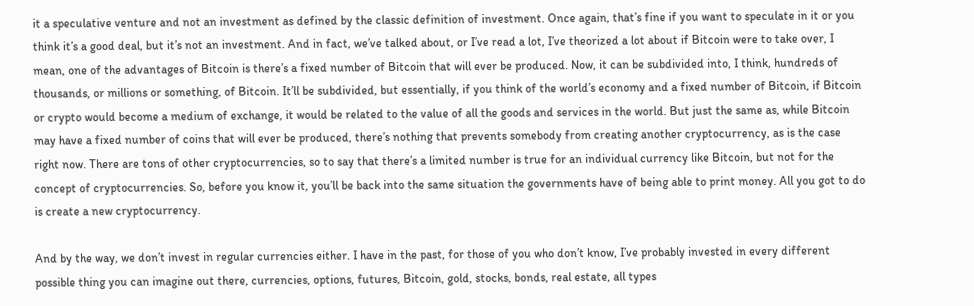it a speculative venture and not an investment as defined by the classic definition of investment. Once again, that’s fine if you want to speculate in it or you think it’s a good deal, but it’s not an investment. And in fact, we’ve talked about, or I’ve read a lot, I’ve theorized a lot about if Bitcoin were to take over, I mean, one of the advantages of Bitcoin is there’s a fixed number of Bitcoin that will ever be produced. Now, it can be subdivided into, I think, hundreds of thousands, or millions or something, of Bitcoin. It’ll be subdivided, but essentially, if you think of the world’s economy and a fixed number of Bitcoin, if Bitcoin or crypto would become a medium of exchange, it would be related to the value of all the goods and services in the world. But just the same as, while Bitcoin may have a fixed number of coins that will ever be produced, there’s nothing that prevents somebody from creating another cryptocurrency, as is the case right now. There are tons of other cryptocurrencies, so to say that there’s a limited number is true for an individual currency like Bitcoin, but not for the concept of cryptocurrencies. So, before you know it, you’ll be back into the same situation the governments have of being able to print money. All you got to do is create a new cryptocurrency.

And by the way, we don’t invest in regular currencies either. I have in the past, for those of you who don’t know, I’ve probably invested in every different possible thing you can imagine out there, currencies, options, futures, Bitcoin, gold, stocks, bonds, real estate, all types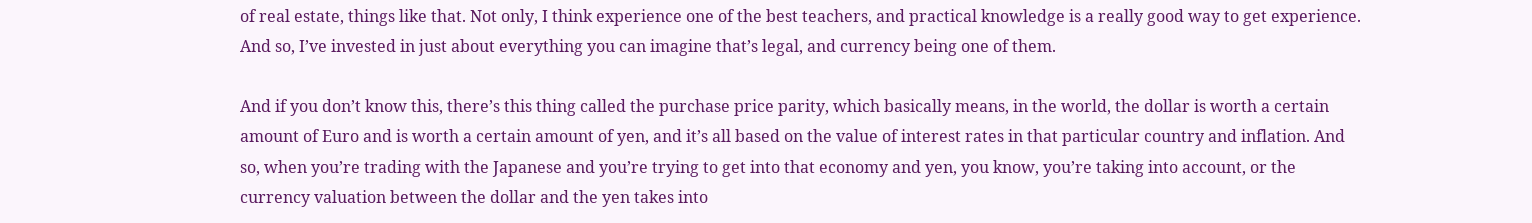of real estate, things like that. Not only, I think experience one of the best teachers, and practical knowledge is a really good way to get experience. And so, I’ve invested in just about everything you can imagine that’s legal, and currency being one of them.

And if you don’t know this, there’s this thing called the purchase price parity, which basically means, in the world, the dollar is worth a certain amount of Euro and is worth a certain amount of yen, and it’s all based on the value of interest rates in that particular country and inflation. And so, when you’re trading with the Japanese and you’re trying to get into that economy and yen, you know, you’re taking into account, or the currency valuation between the dollar and the yen takes into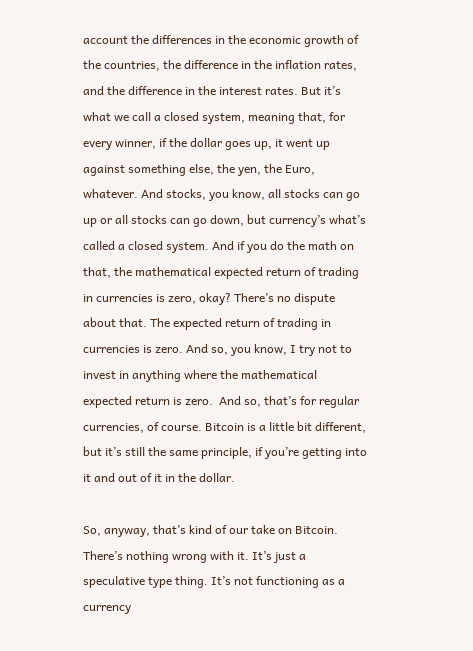account the differences in the economic growth of the countries, the difference in the inflation rates, and the difference in the interest rates. But it’s what we call a closed system, meaning that, for every winner, if the dollar goes up, it went up against something else, the yen, the Euro, whatever. And stocks, you know, all stocks can go up or all stocks can go down, but currency’s what’s called a closed system. And if you do the math on that, the mathematical expected return of trading in currencies is zero, okay? There’s no dispute about that. The expected return of trading in currencies is zero. And so, you know, I try not to invest in anything where the mathematical expected return is zero.  And so, that’s for regular currencies, of course. Bitcoin is a little bit different, but it’s still the same principle, if you’re getting into it and out of it in the dollar.

So, anyway, that’s kind of our take on Bitcoin. There’s nothing wrong with it. It’s just a speculative type thing. It’s not functioning as a currency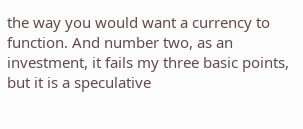the way you would want a currency to function. And number two, as an investment, it fails my three basic points, but it is a speculative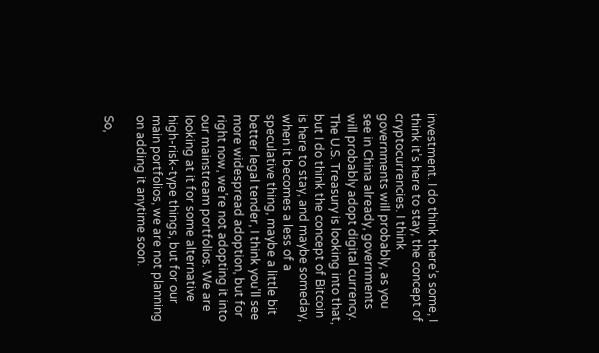investment. I do think there’s some, I think it’s here to stay, the concept of cryptocurrencies. I think governments will probably, as you see in China already, governments will probably adopt digital currency. The U.S. Treasury is looking into that, but I do think the concept of Bitcoin is here to stay, and maybe someday, when it becomes a less of a speculative thing, maybe a little bit better legal tender, I think you’ll see more widespread adoption, but for right now, we’re not adopting it into our mainstream portfolios. We are looking at it for some alternative high-risk-type things, but for our main portfolios, we are not planning on adding it anytime soon.

So,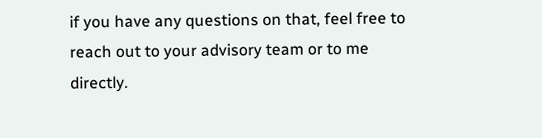if you have any questions on that, feel free to reach out to your advisory team or to me directly.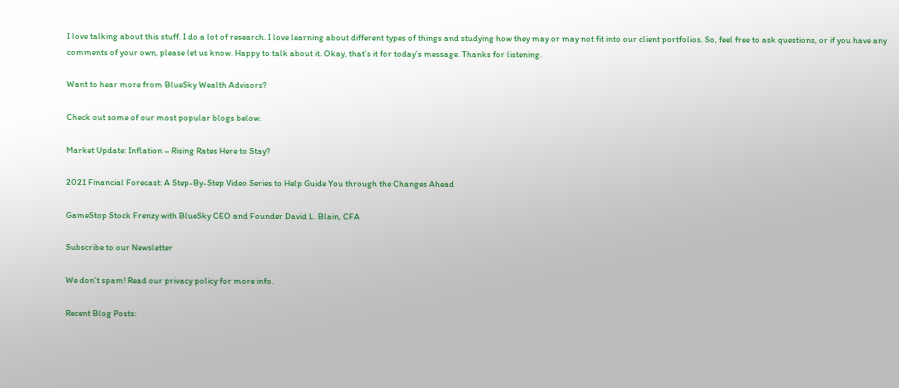I love talking about this stuff. I do a lot of research. I love learning about different types of things and studying how they may or may not fit into our client portfolios. So, feel free to ask questions, or if you have any comments of your own, please let us know. Happy to talk about it. Okay, that’s it for today’s message. Thanks for listening.

Want to hear more from BlueSky Wealth Advisors?

Check out some of our most popular blogs below.

Market Update: Inflation – Rising Rates Here to Stay?

2021 Financial Forecast: A Step-By-Step Video Series to Help Guide You through the Changes Ahead

GameStop Stock Frenzy with BlueSky CEO and Founder David L. Blain, CFA

Subscribe to our Newsletter

We don’t spam! Read our privacy policy for more info.

Recent Blog Posts: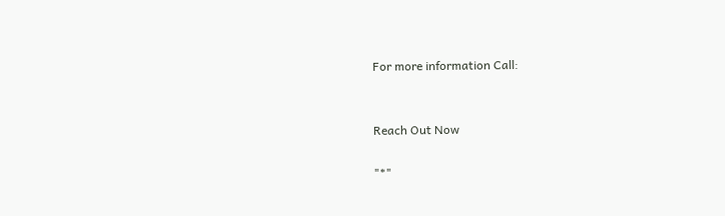For more information Call:


Reach Out Now

"*"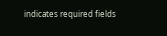indicates required fields